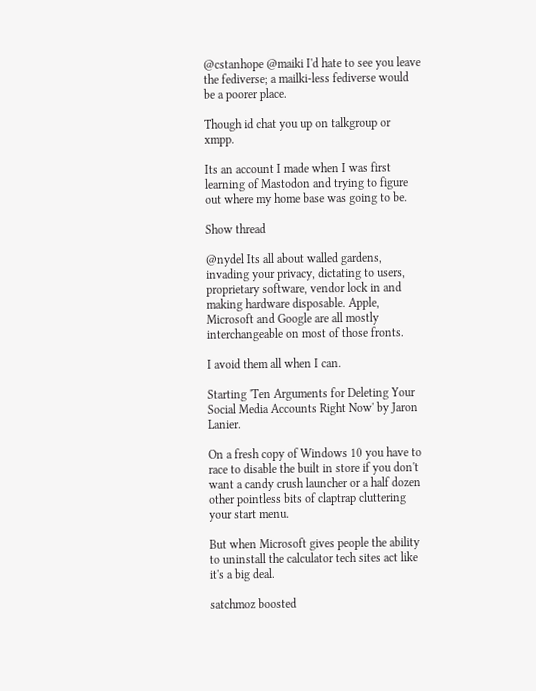@cstanhope @maiki I'd hate to see you leave the fediverse; a mailki-less fediverse would be a poorer place.

Though id chat you up on talkgroup or xmpp.

Its an account I made when I was first learning of Mastodon and trying to figure out where my home base was going to be.

Show thread

@nydel Its all about walled gardens, invading your privacy, dictating to users, proprietary software, vendor lock in and making hardware disposable. Apple, Microsoft and Google are all mostly interchangeable on most of those fronts.

I avoid them all when I can.

Starting 'Ten Arguments for Deleting Your Social Media Accounts Right Now' by Jaron Lanier.

On a fresh copy of Windows 10 you have to race to disable the built in store if you don't want a candy crush launcher or a half dozen other pointless bits of claptrap cluttering your start menu.

But when Microsoft gives people the ability to uninstall the calculator tech sites act like it's a big deal.

satchmoz boosted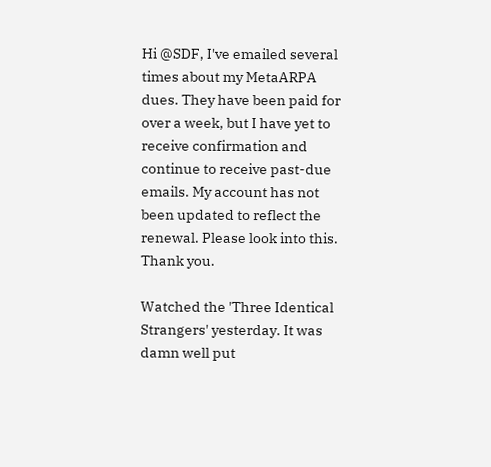Hi @SDF, I've emailed several times about my MetaARPA dues. They have been paid for over a week, but I have yet to receive confirmation and continue to receive past-due emails. My account has not been updated to reflect the renewal. Please look into this. Thank you.

Watched the 'Three Identical Strangers' yesterday. It was damn well put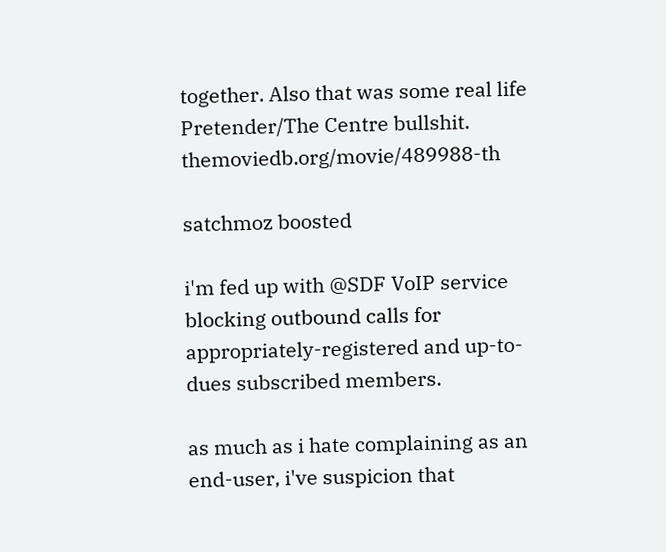together. Also that was some real life Pretender/The Centre bullshit. themoviedb.org/movie/489988-th

satchmoz boosted

i'm fed up with @SDF VoIP service blocking outbound calls for appropriately-registered and up-to-dues subscribed members.

as much as i hate complaining as an end-user, i've suspicion that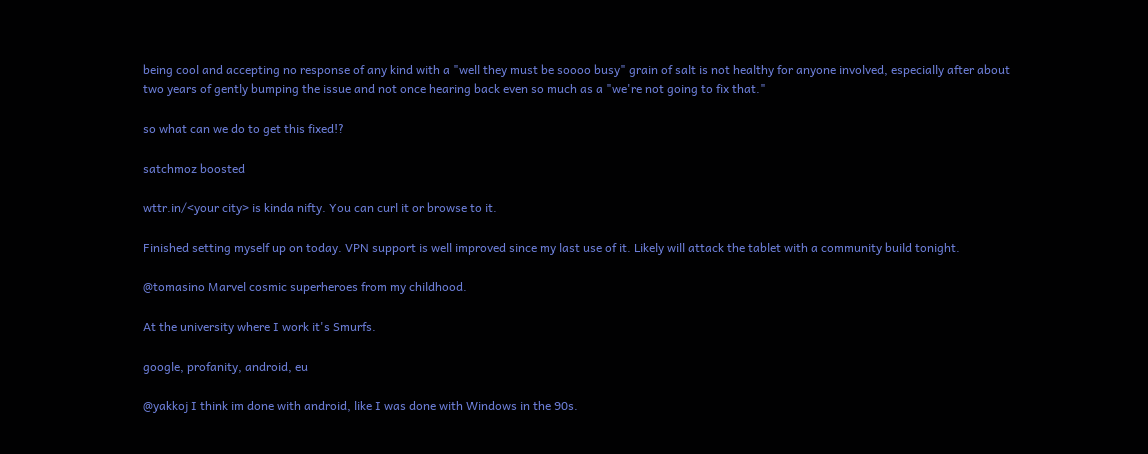being cool and accepting no response of any kind with a "well they must be soooo busy" grain of salt is not healthy for anyone involved, especially after about two years of gently bumping the issue and not once hearing back even so much as a "we're not going to fix that."

so what can we do to get this fixed!?

satchmoz boosted

wttr.in/<your city> is kinda nifty. You can curl it or browse to it.

Finished setting myself up on today. VPN support is well improved since my last use of it. Likely will attack the tablet with a community build tonight.

@tomasino Marvel cosmic superheroes from my childhood.

At the university where I work it's Smurfs.

google, profanity, android, eu

@yakkoj I think im done with android, like I was done with Windows in the 90s.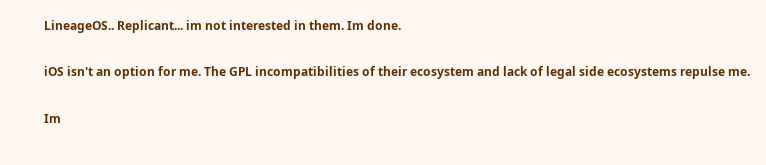LineageOS.. Replicant... im not interested in them. Im done.

iOS isn't an option for me. The GPL incompatibilities of their ecosystem and lack of legal side ecosystems repulse me.

Im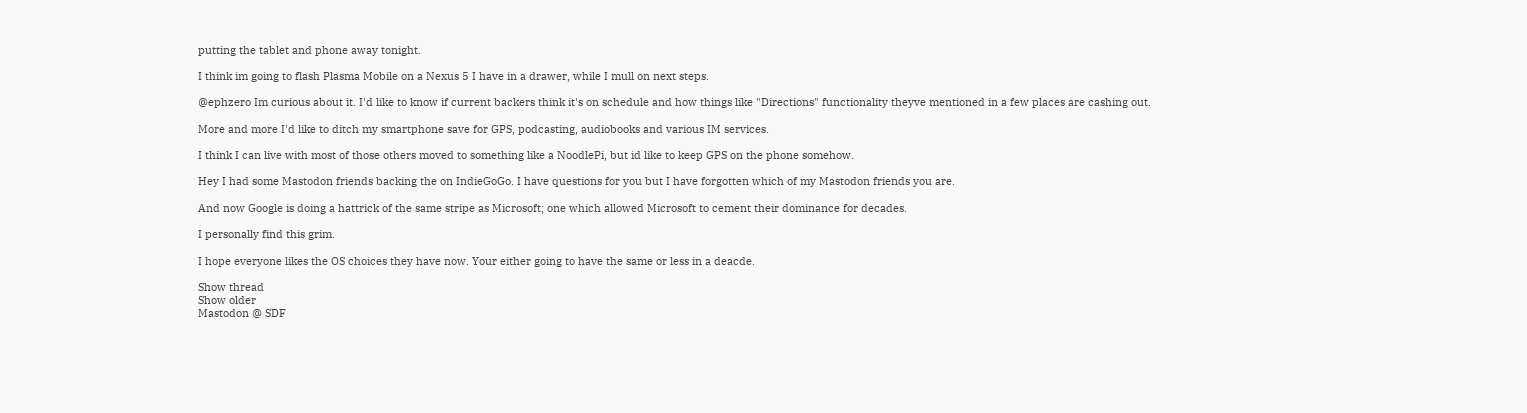putting the tablet and phone away tonight.

I think im going to flash Plasma Mobile on a Nexus 5 I have in a drawer, while I mull on next steps.

@ephzero Im curious about it. I'd like to know if current backers think it's on schedule and how things like "Directions" functionality theyve mentioned in a few places are cashing out.

More and more I'd like to ditch my smartphone save for GPS, podcasting, audiobooks and various IM services.

I think I can live with most of those others moved to something like a NoodlePi, but id like to keep GPS on the phone somehow.

Hey I had some Mastodon friends backing the on IndieGoGo. I have questions for you but I have forgotten which of my Mastodon friends you are.

And now Google is doing a hattrick of the same stripe as Microsoft; one which allowed Microsoft to cement their dominance for decades.

I personally find this grim.

I hope everyone likes the OS choices they have now. Your either going to have the same or less in a deacde.

Show thread
Show older
Mastodon @ SDF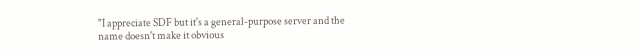"I appreciate SDF but it's a general-purpose server and the name doesn't make it obvious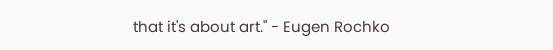that it's about art." - Eugen Rochko